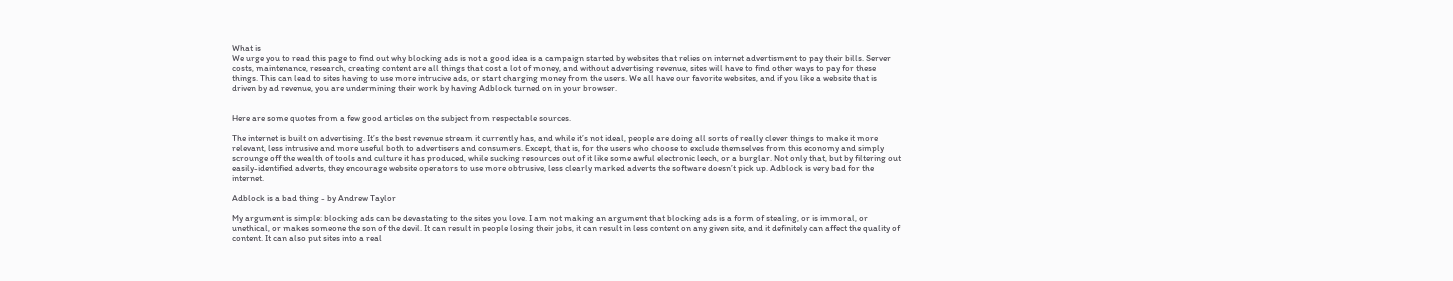What is
We urge you to read this page to find out why blocking ads is not a good idea is a campaign started by websites that relies on internet advertisment to pay their bills. Server costs, maintenance, research, creating content are all things that cost a lot of money, and without advertising revenue, sites will have to find other ways to pay for these things. This can lead to sites having to use more intrucive ads, or start charging money from the users. We all have our favorite websites, and if you like a website that is driven by ad revenue, you are undermining their work by having Adblock turned on in your browser.


Here are some quotes from a few good articles on the subject from respectable sources.

The internet is built on advertising. It’s the best revenue stream it currently has, and while it’s not ideal, people are doing all sorts of really clever things to make it more relevant, less intrusive and more useful both to advertisers and consumers. Except, that is, for the users who choose to exclude themselves from this economy and simply scrounge off the wealth of tools and culture it has produced, while sucking resources out of it like some awful electronic leech, or a burglar. Not only that, but by filtering out easily-identified adverts, they encourage website operators to use more obtrusive, less clearly marked adverts the software doesn’t pick up. Adblock is very bad for the internet.

Adblock is a bad thing - by Andrew Taylor

My argument is simple: blocking ads can be devastating to the sites you love. I am not making an argument that blocking ads is a form of stealing, or is immoral, or unethical, or makes someone the son of the devil. It can result in people losing their jobs, it can result in less content on any given site, and it definitely can affect the quality of content. It can also put sites into a real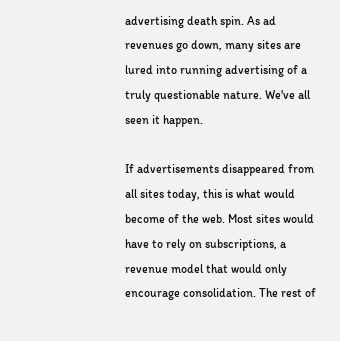advertising death spin. As ad revenues go down, many sites are lured into running advertising of a truly questionable nature. We've all seen it happen.

If advertisements disappeared from all sites today, this is what would become of the web. Most sites would have to rely on subscriptions, a revenue model that would only encourage consolidation. The rest of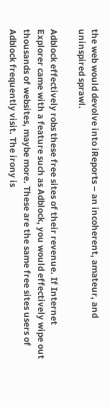the web would devolve into iReports – an incoherent, amateur, and uninspired sprawl.

Adblock effectively robs these free sites of their revenue. If Internet Explorer came with a feature such as Adblock, you would effectively wipe out thousands of websites, maybe more. These are the same free sites users of Adblock frequently visit. The irony is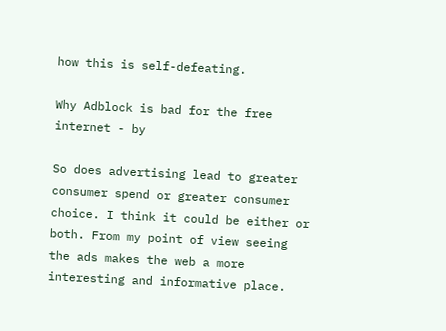how this is self-defeating.

Why Adblock is bad for the free internet - by

So does advertising lead to greater consumer spend or greater consumer choice. I think it could be either or both. From my point of view seeing the ads makes the web a more interesting and informative place.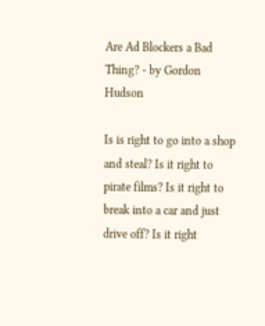Are Ad Blockers a Bad Thing? - by Gordon Hudson

Is is right to go into a shop and steal? Is it right to pirate films? Is it right to break into a car and just drive off? Is it right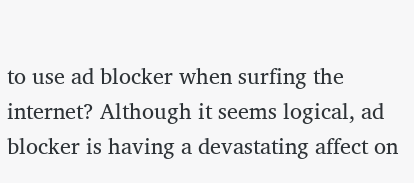to use ad blocker when surfing the internet? Although it seems logical, ad blocker is having a devastating affect on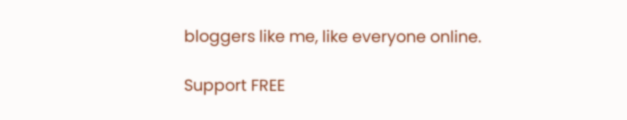bloggers like me, like everyone online.

Support FREE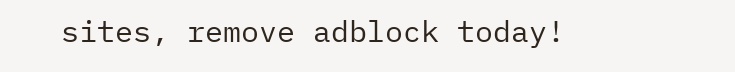sites, remove adblock today!